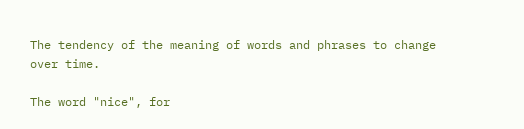The tendency of the meaning of words and phrases to change over time.

The word "nice", for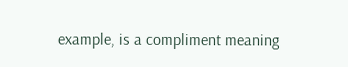example, is a compliment meaning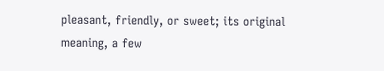pleasant, friendly, or sweet; its original meaning, a few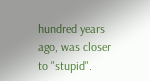hundred years ago, was closer to "stupid".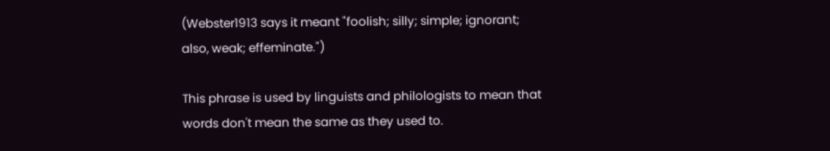(Webster1913 says it meant "foolish; silly; simple; ignorant; also, weak; effeminate.")

This phrase is used by linguists and philologists to mean that words don't mean the same as they used to.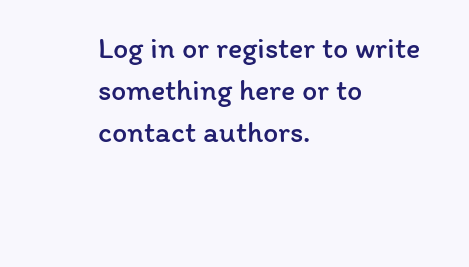Log in or register to write something here or to contact authors.